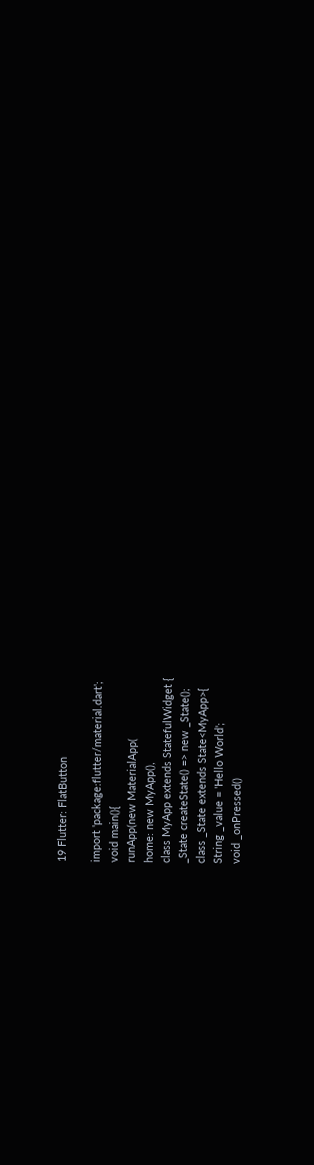19 Flutter: FlatButton

import 'package:flutter/material.dart';
void main(){
runApp(new MaterialApp(
home: new MyApp(),
class MyApp extends StatefulWidget {
_State createState() => new _State();
class _State extends State<MyApp>{
String _value = 'Hello World';
void _onPressed()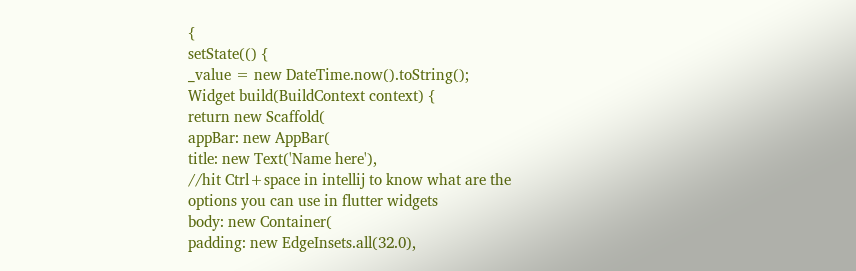{
setState(() {
_value = new DateTime.now().toString();
Widget build(BuildContext context) {
return new Scaffold(
appBar: new AppBar(
title: new Text('Name here'),
//hit Ctrl+space in intellij to know what are the options you can use in flutter widgets
body: new Container(
padding: new EdgeInsets.all(32.0),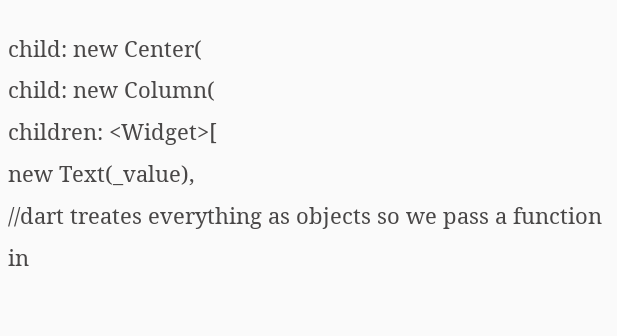child: new Center(
child: new Column(
children: <Widget>[
new Text(_value),
//dart treates everything as objects so we pass a function in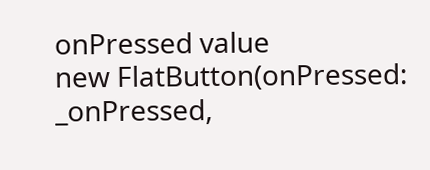onPressed value
new FlatButton(onPressed: _onPressed,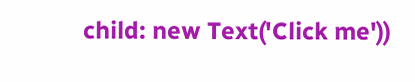child: new Text('Click me'))